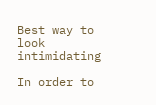Best way to look intimidating

In order to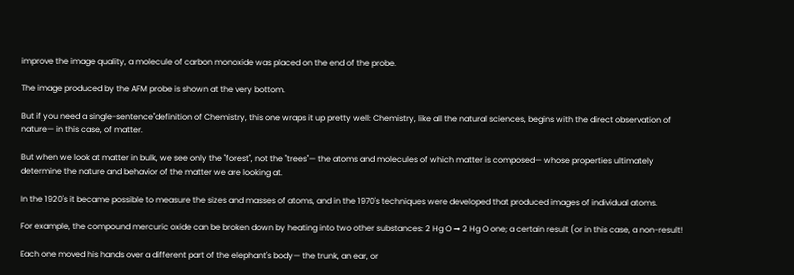improve the image quality, a molecule of carbon monoxide was placed on the end of the probe.

The image produced by the AFM probe is shown at the very bottom.

But if you need a single-sentence"definition of Chemistry, this one wraps it up pretty well: Chemistry, like all the natural sciences, begins with the direct observation of nature— in this case, of matter.

But when we look at matter in bulk, we see only the "forest", not the "trees"— the atoms and molecules of which matter is composed— whose properties ultimately determine the nature and behavior of the matter we are looking at.

In the 1920's it became possible to measure the sizes and masses of atoms, and in the 1970's techniques were developed that produced images of individual atoms.

For example, the compound mercuric oxide can be broken down by heating into two other substances: 2 Hg O → 2 Hg O one; a certain result (or in this case, a non-result!

Each one moved his hands over a different part of the elephant's body— the trunk, an ear, or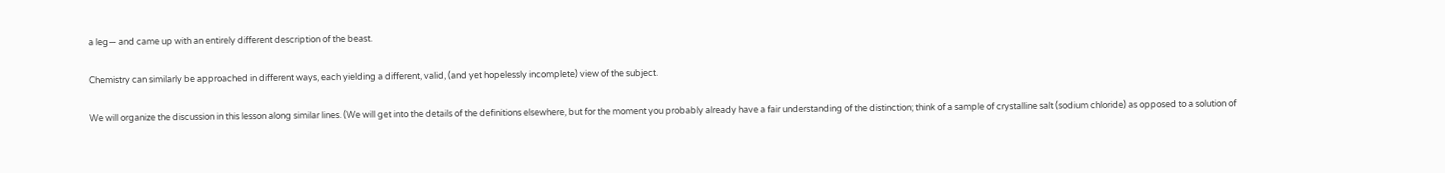a leg— and came up with an entirely different description of the beast.

Chemistry can similarly be approached in different ways, each yielding a different, valid, (and yet hopelessly incomplete) view of the subject.

We will organize the discussion in this lesson along similar lines. (We will get into the details of the definitions elsewhere, but for the moment you probably already have a fair understanding of the distinction; think of a sample of crystalline salt (sodium chloride) as opposed to a solution of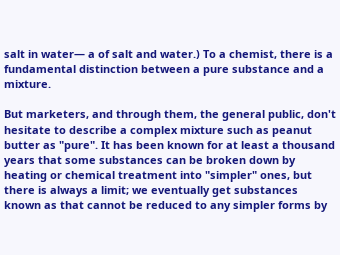salt in water— a of salt and water.) To a chemist, there is a fundamental distinction between a pure substance and a mixture.

But marketers, and through them, the general public, don't hesitate to describe a complex mixture such as peanut butter as "pure". It has been known for at least a thousand years that some substances can be broken down by heating or chemical treatment into "simpler" ones, but there is always a limit; we eventually get substances known as that cannot be reduced to any simpler forms by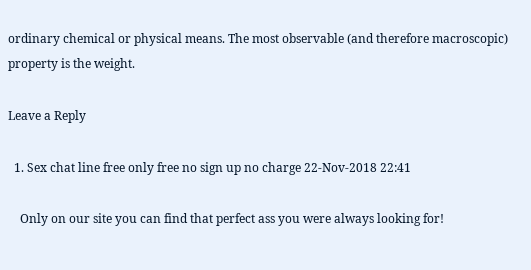ordinary chemical or physical means. The most observable (and therefore macroscopic) property is the weight.

Leave a Reply

  1. Sex chat line free only free no sign up no charge 22-Nov-2018 22:41

    Only on our site you can find that perfect ass you were always looking for!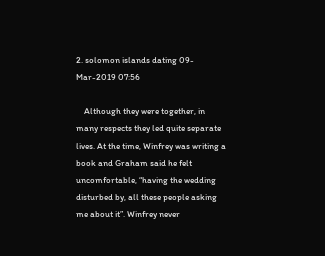2. solomon islands dating 09-Mar-2019 07:56

    Although they were together, in many respects they led quite separate lives. At the time, Winfrey was writing a book and Graham said he felt uncomfortable, “having the wedding disturbed by, all these people asking me about it”. Winfrey never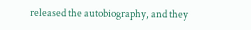released the autobiography, and they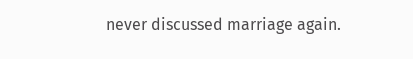never discussed marriage again.